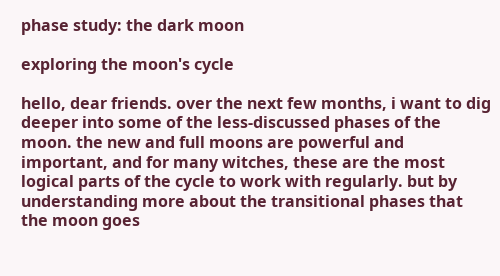phase study: the dark moon

exploring the moon's cycle

hello, dear friends. over the next few months, i want to dig deeper into some of the less-discussed phases of the moon. the new and full moons are powerful and important, and for many witches, these are the most logical parts of the cycle to work with regularly. but by understanding more about the transitional phases that the moon goes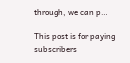through, we can p…

This post is for paying subscribers